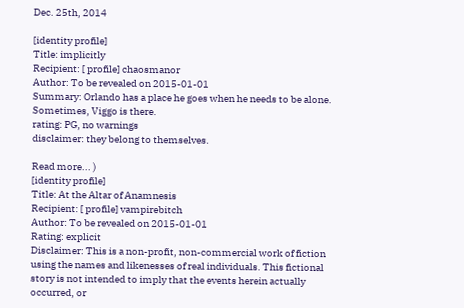Dec. 25th, 2014

[identity profile]
Title: implicitly
Recipient: [ profile] chaosmanor
Author: To be revealed on 2015-01-01
Summary: Orlando has a place he goes when he needs to be alone. Sometimes, Viggo is there.
rating: PG, no warnings
disclaimer: they belong to themselves.

Read more... )
[identity profile]
Title: At the Altar of Anamnesis
Recipient: [ profile] vampirebitch
Author: To be revealed on 2015-01-01
Rating: explicit
Disclaimer: This is a non-profit, non-commercial work of fiction using the names and likenesses of real individuals. This fictional story is not intended to imply that the events herein actually occurred, or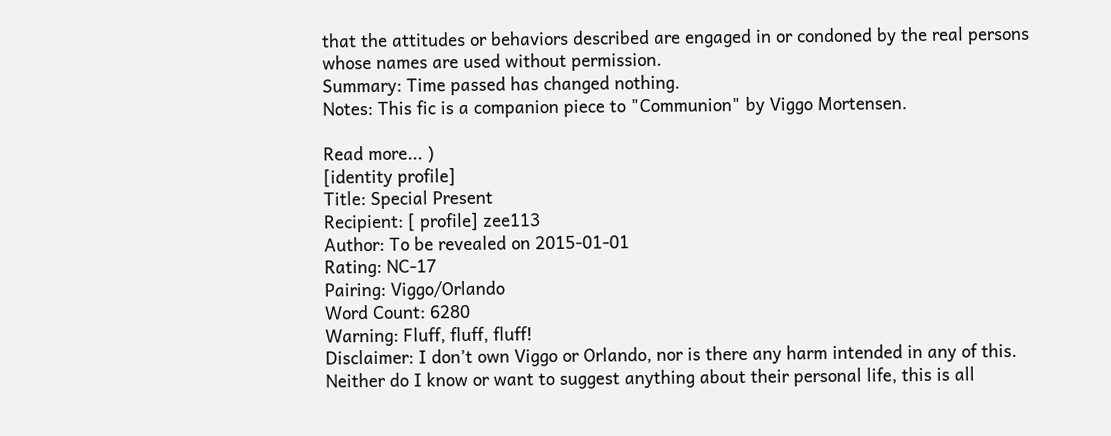that the attitudes or behaviors described are engaged in or condoned by the real persons whose names are used without permission.
Summary: Time passed has changed nothing.
Notes: This fic is a companion piece to "Communion" by Viggo Mortensen.

Read more... )
[identity profile]
Title: Special Present
Recipient: [ profile] zee113
Author: To be revealed on 2015-01-01
Rating: NC-17
Pairing: Viggo/Orlando
Word Count: 6280
Warning: Fluff, fluff, fluff!
Disclaimer: I don’t own Viggo or Orlando, nor is there any harm intended in any of this. Neither do I know or want to suggest anything about their personal life, this is all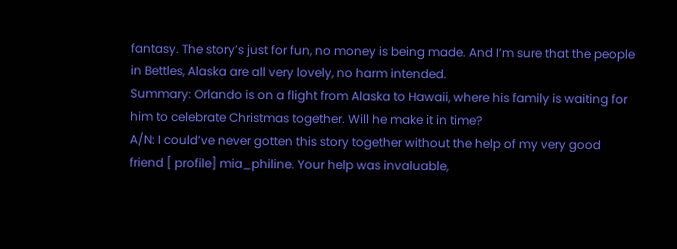fantasy. The story’s just for fun, no money is being made. And I’m sure that the people in Bettles, Alaska are all very lovely, no harm intended.
Summary: Orlando is on a flight from Alaska to Hawaii, where his family is waiting for him to celebrate Christmas together. Will he make it in time?
A/N: I could’ve never gotten this story together without the help of my very good friend [ profile] mia_philine. Your help was invaluable,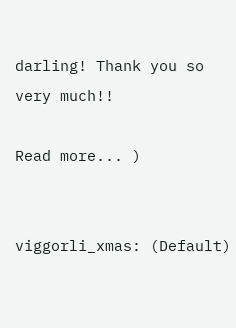darling! Thank you so very much!!

Read more... )


viggorli_xmas: (Default)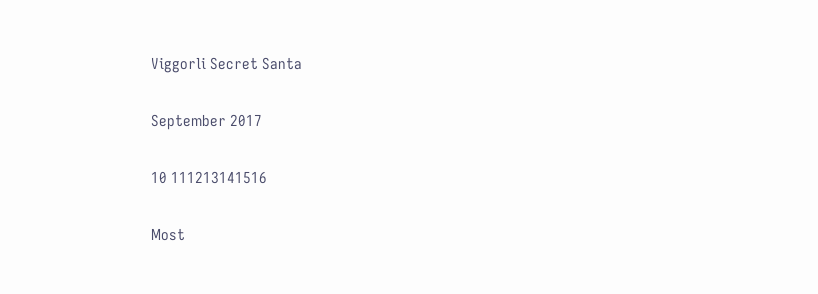Viggorli Secret Santa

September 2017

10 111213141516

Most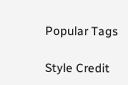Popular Tags

Style Credit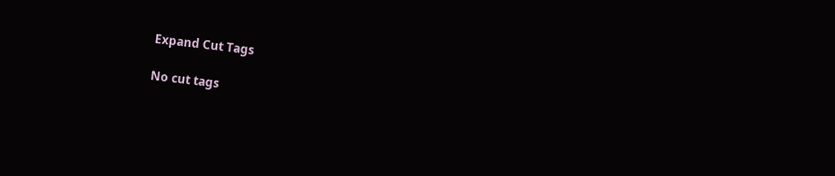Expand Cut Tags

No cut tags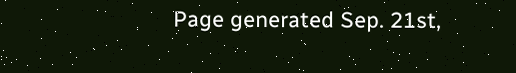Page generated Sep. 21st,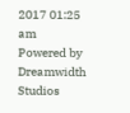2017 01:25 am
Powered by Dreamwidth Studios